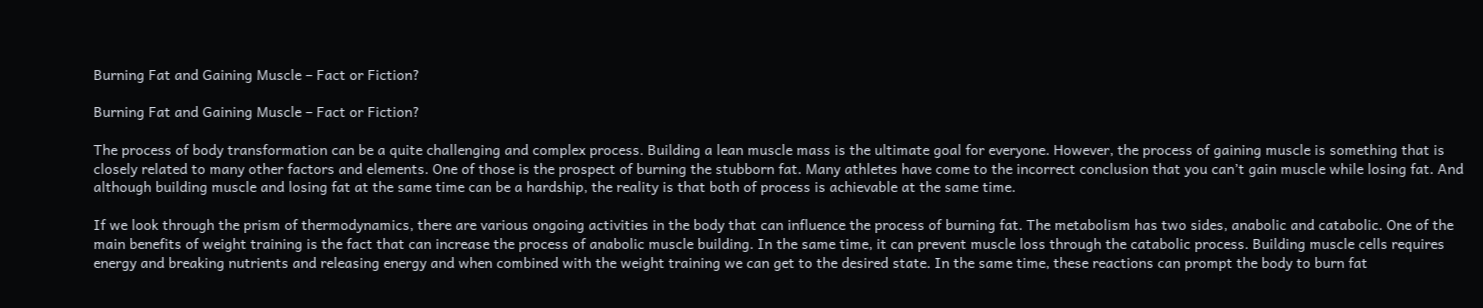Burning Fat and Gaining Muscle – Fact or Fiction?

Burning Fat and Gaining Muscle – Fact or Fiction?

The process of body transformation can be a quite challenging and complex process. Building a lean muscle mass is the ultimate goal for everyone. However, the process of gaining muscle is something that is closely related to many other factors and elements. One of those is the prospect of burning the stubborn fat. Many athletes have come to the incorrect conclusion that you can’t gain muscle while losing fat. And although building muscle and losing fat at the same time can be a hardship, the reality is that both of process is achievable at the same time.

If we look through the prism of thermodynamics, there are various ongoing activities in the body that can influence the process of burning fat. The metabolism has two sides, anabolic and catabolic. One of the main benefits of weight training is the fact that can increase the process of anabolic muscle building. In the same time, it can prevent muscle loss through the catabolic process. Building muscle cells requires energy and breaking nutrients and releasing energy and when combined with the weight training we can get to the desired state. In the same time, these reactions can prompt the body to burn fat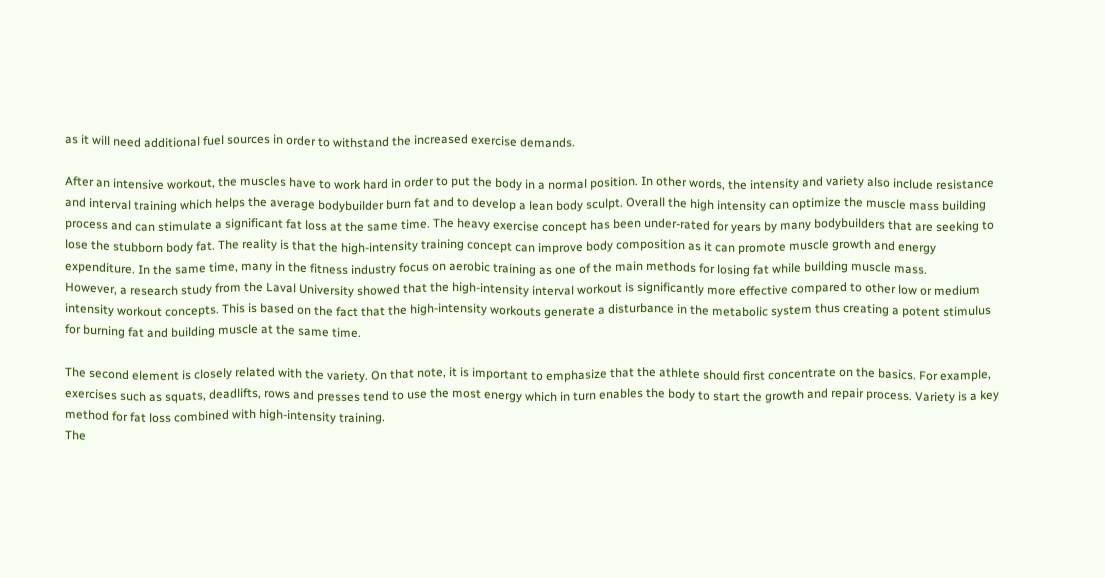as it will need additional fuel sources in order to withstand the increased exercise demands.

After an intensive workout, the muscles have to work hard in order to put the body in a normal position. In other words, the intensity and variety also include resistance and interval training which helps the average bodybuilder burn fat and to develop a lean body sculpt. Overall the high intensity can optimize the muscle mass building process and can stimulate a significant fat loss at the same time. The heavy exercise concept has been under-rated for years by many bodybuilders that are seeking to lose the stubborn body fat. The reality is that the high-intensity training concept can improve body composition as it can promote muscle growth and energy expenditure. In the same time, many in the fitness industry focus on aerobic training as one of the main methods for losing fat while building muscle mass.
However, a research study from the Laval University showed that the high-intensity interval workout is significantly more effective compared to other low or medium intensity workout concepts. This is based on the fact that the high-intensity workouts generate a disturbance in the metabolic system thus creating a potent stimulus for burning fat and building muscle at the same time.

The second element is closely related with the variety. On that note, it is important to emphasize that the athlete should first concentrate on the basics. For example, exercises such as squats, deadlifts, rows and presses tend to use the most energy which in turn enables the body to start the growth and repair process. Variety is a key method for fat loss combined with high-intensity training.
The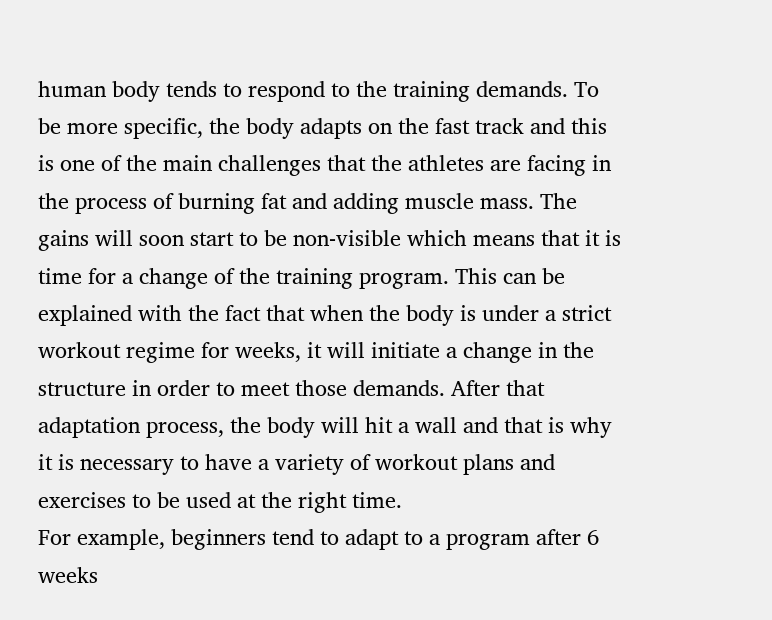human body tends to respond to the training demands. To be more specific, the body adapts on the fast track and this is one of the main challenges that the athletes are facing in the process of burning fat and adding muscle mass. The gains will soon start to be non-visible which means that it is time for a change of the training program. This can be explained with the fact that when the body is under a strict workout regime for weeks, it will initiate a change in the structure in order to meet those demands. After that adaptation process, the body will hit a wall and that is why it is necessary to have a variety of workout plans and exercises to be used at the right time.
For example, beginners tend to adapt to a program after 6 weeks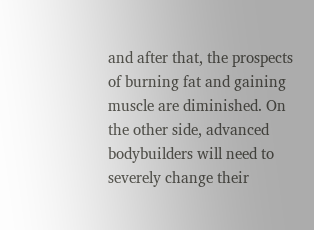and after that, the prospects of burning fat and gaining muscle are diminished. On the other side, advanced bodybuilders will need to severely change their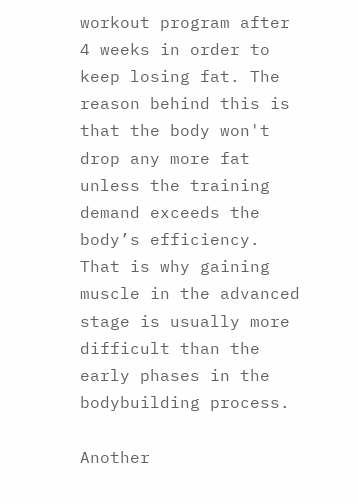workout program after 4 weeks in order to keep losing fat. The reason behind this is that the body won't drop any more fat unless the training demand exceeds the body’s efficiency. That is why gaining muscle in the advanced stage is usually more difficult than the early phases in the bodybuilding process.

Another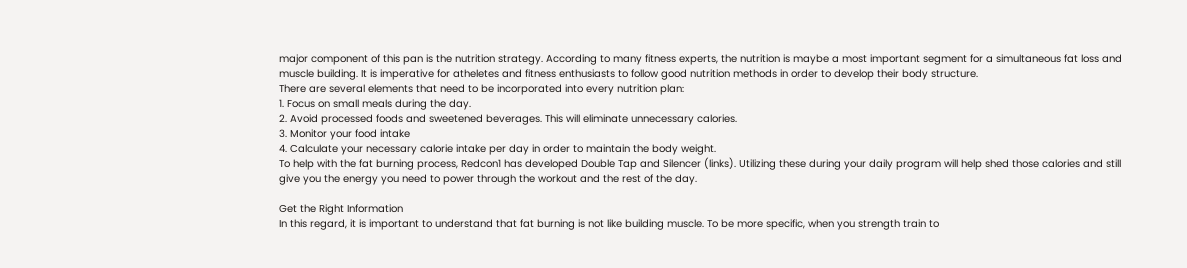major component of this pan is the nutrition strategy. According to many fitness experts, the nutrition is maybe a most important segment for a simultaneous fat loss and muscle building. It is imperative for atheletes and fitness enthusiasts to follow good nutrition methods in order to develop their body structure.
There are several elements that need to be incorporated into every nutrition plan:
1. Focus on small meals during the day.
2. Avoid processed foods and sweetened beverages. This will eliminate unnecessary calories.
3. Monitor your food intake
4. Calculate your necessary calorie intake per day in order to maintain the body weight.
To help with the fat burning process, Redcon1 has developed Double Tap and Silencer (links). Utilizing these during your daily program will help shed those calories and still give you the energy you need to power through the workout and the rest of the day.

Get the Right Information
In this regard, it is important to understand that fat burning is not like building muscle. To be more specific, when you strength train to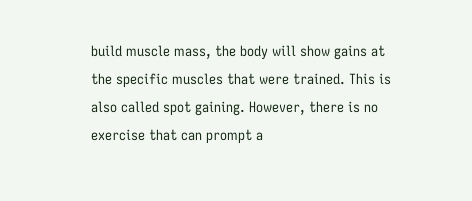build muscle mass, the body will show gains at the specific muscles that were trained. This is also called spot gaining. However, there is no exercise that can prompt a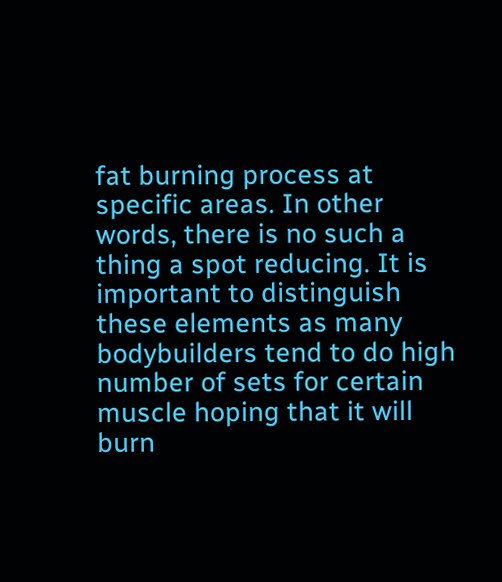fat burning process at specific areas. In other words, there is no such a thing a spot reducing. It is important to distinguish these elements as many bodybuilders tend to do high number of sets for certain muscle hoping that it will burn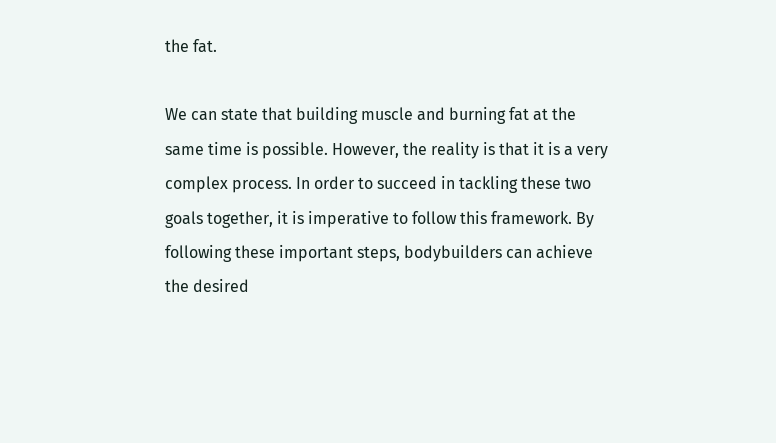the fat.

We can state that building muscle and burning fat at the same time is possible. However, the reality is that it is a very complex process. In order to succeed in tackling these two goals together, it is imperative to follow this framework. By following these important steps, bodybuilders can achieve the desired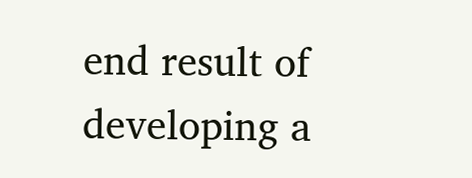end result of developing a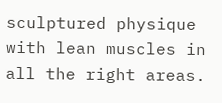sculptured physique with lean muscles in all the right areas.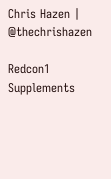Chris Hazen | @thechrishazen

Redcon1 Supplements